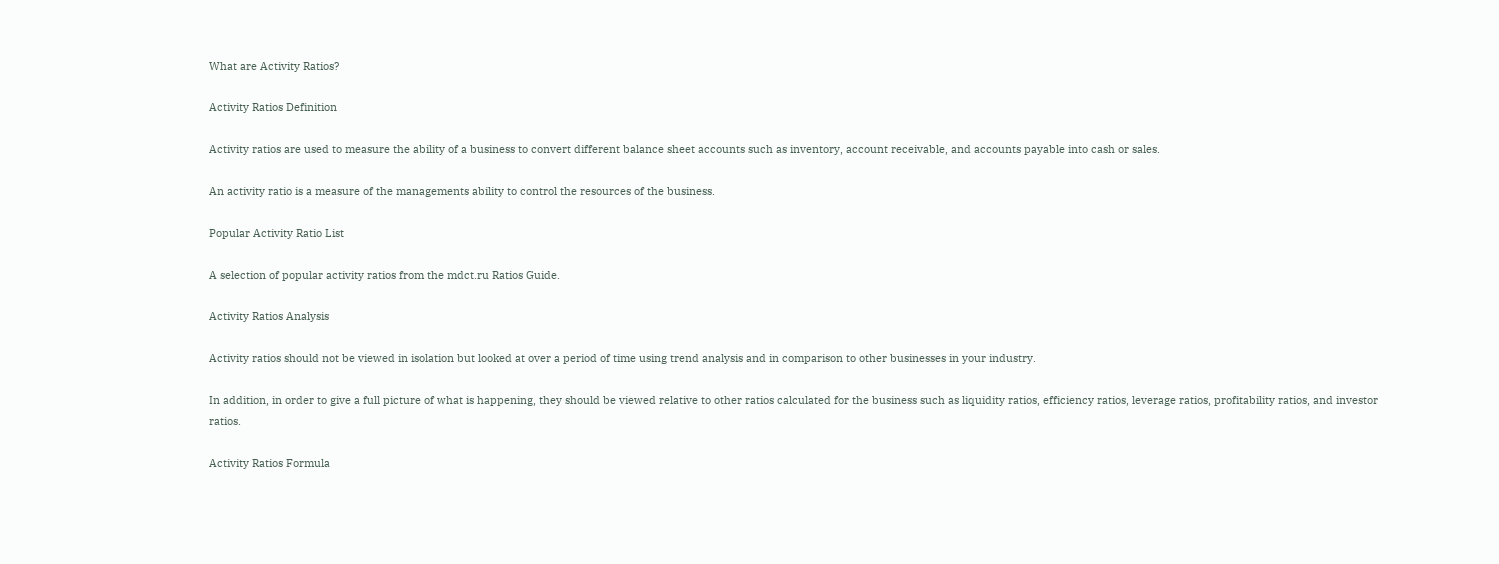What are Activity Ratios?

Activity Ratios Definition

Activity ratios are used to measure the ability of a business to convert different balance sheet accounts such as inventory, account receivable, and accounts payable into cash or sales.

An activity ratio is a measure of the managements ability to control the resources of the business.

Popular Activity Ratio List

A selection of popular activity ratios from the mdct.ru Ratios Guide.

Activity Ratios Analysis

Activity ratios should not be viewed in isolation but looked at over a period of time using trend analysis and in comparison to other businesses in your industry.

In addition, in order to give a full picture of what is happening, they should be viewed relative to other ratios calculated for the business such as liquidity ratios, efficiency ratios, leverage ratios, profitability ratios, and investor ratios.

Activity Ratios Formula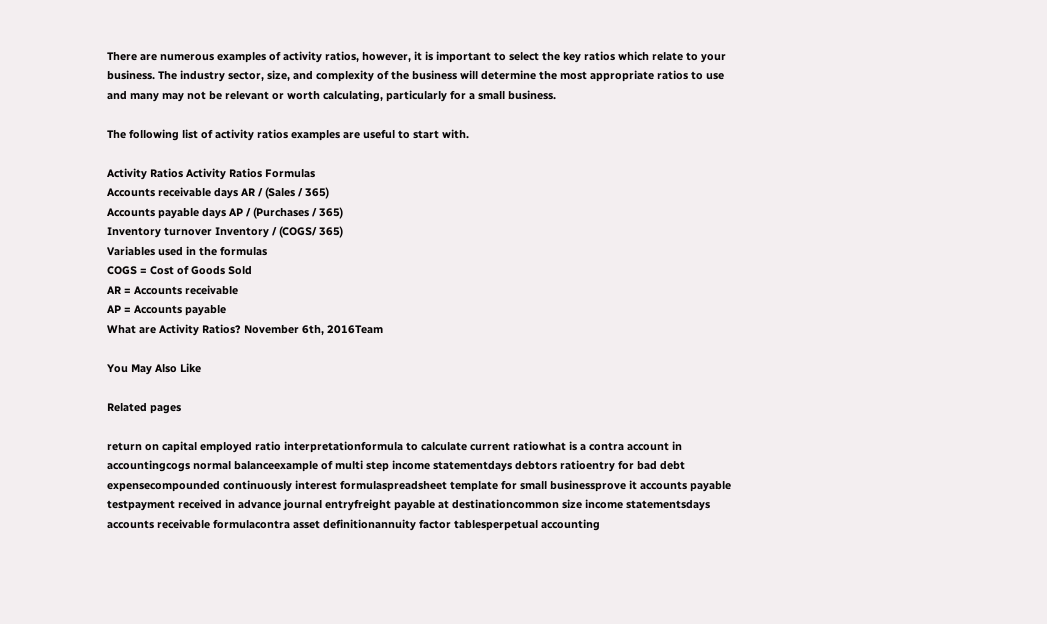There are numerous examples of activity ratios, however, it is important to select the key ratios which relate to your business. The industry sector, size, and complexity of the business will determine the most appropriate ratios to use and many may not be relevant or worth calculating, particularly for a small business.

The following list of activity ratios examples are useful to start with.

Activity Ratios Activity Ratios Formulas
Accounts receivable days AR / (Sales / 365)
Accounts payable days AP / (Purchases / 365)
Inventory turnover Inventory / (COGS/ 365)
Variables used in the formulas
COGS = Cost of Goods Sold
AR = Accounts receivable
AP = Accounts payable
What are Activity Ratios? November 6th, 2016Team

You May Also Like

Related pages

return on capital employed ratio interpretationformula to calculate current ratiowhat is a contra account in accountingcogs normal balanceexample of multi step income statementdays debtors ratioentry for bad debt expensecompounded continuously interest formulaspreadsheet template for small businessprove it accounts payable testpayment received in advance journal entryfreight payable at destinationcommon size income statementsdays accounts receivable formulacontra asset definitionannuity factor tablesperpetual accounting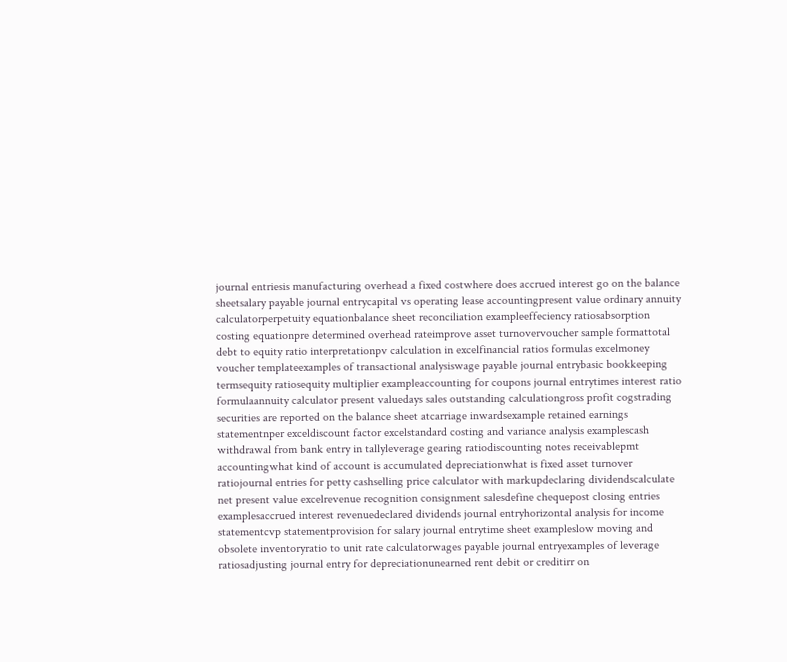journal entriesis manufacturing overhead a fixed costwhere does accrued interest go on the balance sheetsalary payable journal entrycapital vs operating lease accountingpresent value ordinary annuity calculatorperpetuity equationbalance sheet reconciliation exampleeffeciency ratiosabsorption costing equationpre determined overhead rateimprove asset turnovervoucher sample formattotal debt to equity ratio interpretationpv calculation in excelfinancial ratios formulas excelmoney voucher templateexamples of transactional analysiswage payable journal entrybasic bookkeeping termsequity ratiosequity multiplier exampleaccounting for coupons journal entrytimes interest ratio formulaannuity calculator present valuedays sales outstanding calculationgross profit cogstrading securities are reported on the balance sheet atcarriage inwardsexample retained earnings statementnper exceldiscount factor excelstandard costing and variance analysis examplescash withdrawal from bank entry in tallyleverage gearing ratiodiscounting notes receivablepmt accountingwhat kind of account is accumulated depreciationwhat is fixed asset turnover ratiojournal entries for petty cashselling price calculator with markupdeclaring dividendscalculate net present value excelrevenue recognition consignment salesdefine chequepost closing entries examplesaccrued interest revenuedeclared dividends journal entryhorizontal analysis for income statementcvp statementprovision for salary journal entrytime sheet exampleslow moving and obsolete inventoryratio to unit rate calculatorwages payable journal entryexamples of leverage ratiosadjusting journal entry for depreciationunearned rent debit or creditirr on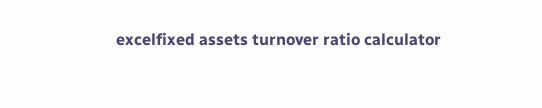excelfixed assets turnover ratio calculator